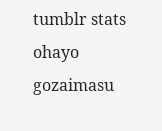tumblr stats
ohayo gozaimasu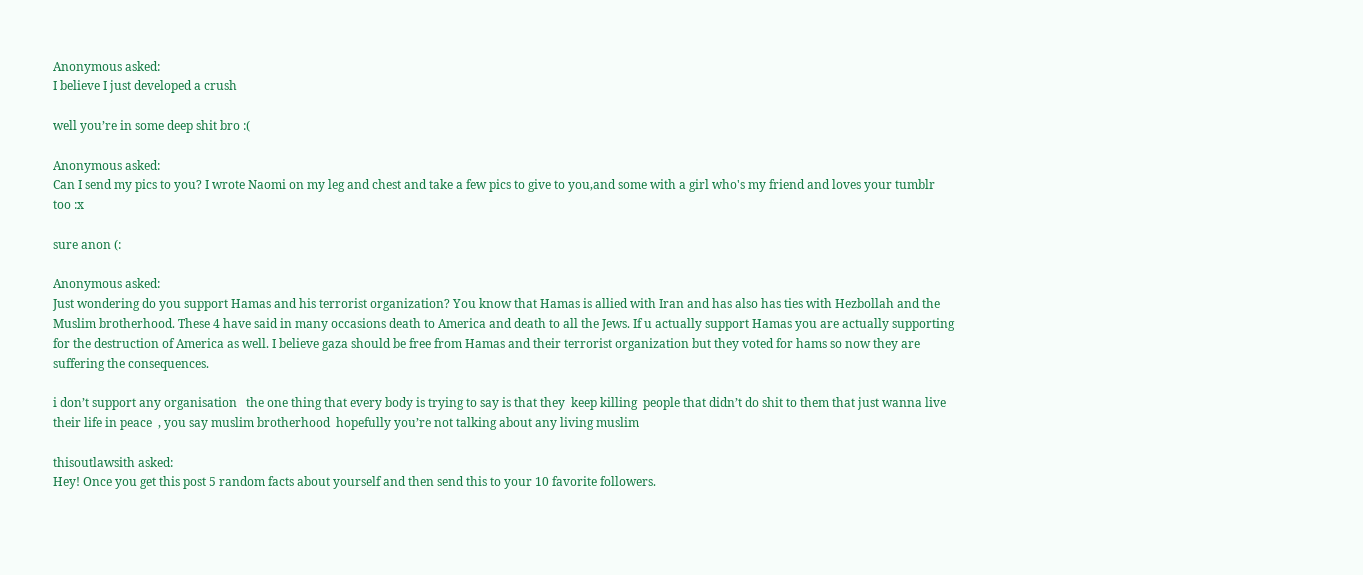Anonymous asked:
I believe I just developed a crush

well you’re in some deep shit bro :(

Anonymous asked:
Can I send my pics to you? I wrote Naomi on my leg and chest and take a few pics to give to you,and some with a girl who's my friend and loves your tumblr too :x

sure anon (:

Anonymous asked:
Just wondering do you support Hamas and his terrorist organization? You know that Hamas is allied with Iran and has also has ties with Hezbollah and the Muslim brotherhood. These 4 have said in many occasions death to America and death to all the Jews. If u actually support Hamas you are actually supporting for the destruction of America as well. I believe gaza should be free from Hamas and their terrorist organization but they voted for hams so now they are suffering the consequences.

i don’t support any organisation   the one thing that every body is trying to say is that they  keep killing  people that didn’t do shit to them that just wanna live their life in peace  , you say muslim brotherhood  hopefully you’re not talking about any living muslim

thisoutlawsith asked:
Hey! Once you get this post 5 random facts about yourself and then send this to your 10 favorite followers.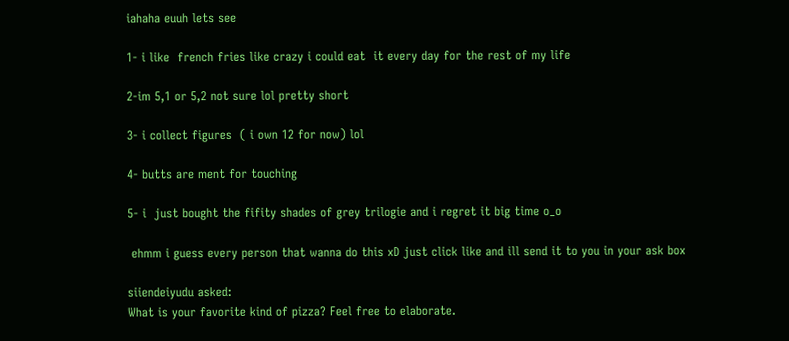iahaha euuh lets see

1- i like  french fries like crazy i could eat  it every day for the rest of my life

2-im 5,1 or 5,2 not sure lol pretty short

3- i collect figures  ( i own 12 for now) lol

4- butts are ment for touching

5- i  just bought the fifity shades of grey trilogie and i regret it big time o_o

 ehmm i guess every person that wanna do this xD just click like and ill send it to you in your ask box

siiendeiyudu asked:
What is your favorite kind of pizza? Feel free to elaborate.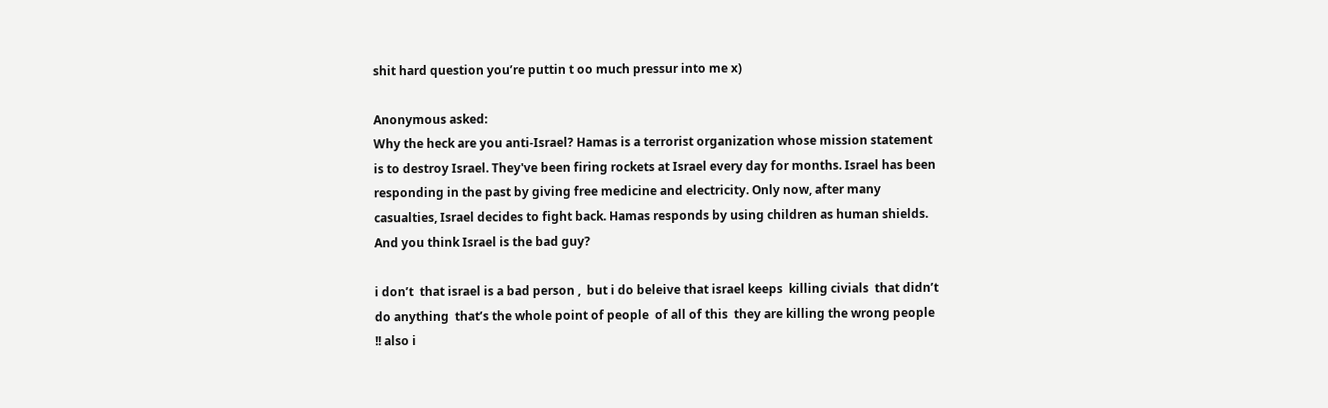shit hard question you’re puttin t oo much pressur into me x)

Anonymous asked:
Why the heck are you anti-Israel? Hamas is a terrorist organization whose mission statement is to destroy Israel. They've been firing rockets at Israel every day for months. Israel has been responding in the past by giving free medicine and electricity. Only now, after many casualties, Israel decides to fight back. Hamas responds by using children as human shields. And you think Israel is the bad guy?

i don’t  that israel is a bad person ,  but i do beleive that israel keeps  killing civials  that didn’t do anything  that’s the whole point of people  of all of this  they are killing the wrong people !! also i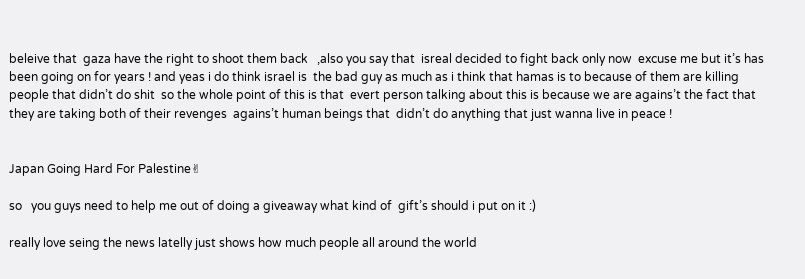beleive that  gaza have the right to shoot them back   ,also you say that  isreal decided to fight back only now  excuse me but it’s has been going on for years ! and yeas i do think israel is  the bad guy as much as i think that hamas is to because of them are killing people that didn’t do shit  so the whole point of this is that  evert person talking about this is because we are agains’t the fact that they are taking both of their revenges  agains’t human beings that  didn’t do anything that just wanna live in peace !


Japan Going Hard For Palestine✌

so   you guys need to help me out of doing a giveaway what kind of  gift’s should i put on it :)

really love seing the news latelly just shows how much people all around the world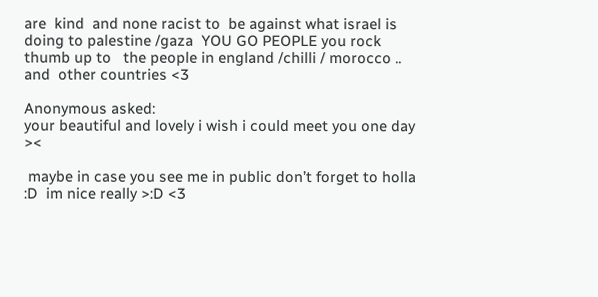are  kind  and none racist to  be against what israel is doing to palestine /gaza  YOU GO PEOPLE you rock   thumb up to   the people in england /chilli / morocco .. and  other countries <3

Anonymous asked:
your beautiful and lovely i wish i could meet you one day ><

 maybe in case you see me in public don’t forget to holla :D  im nice really >:D <3